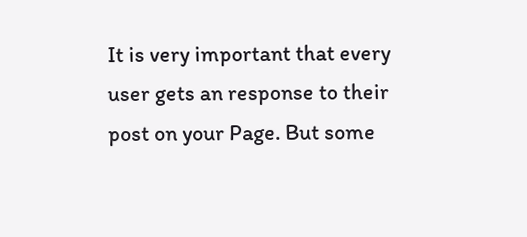It is very important that every user gets an response to their post on your Page. But some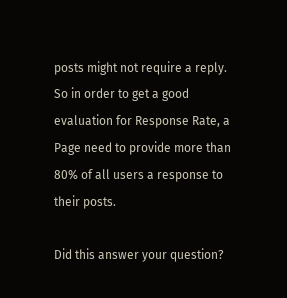posts might not require a reply. So in order to get a good evaluation for Response Rate, a Page need to provide more than 80% of all users a response to their posts.

Did this answer your question?